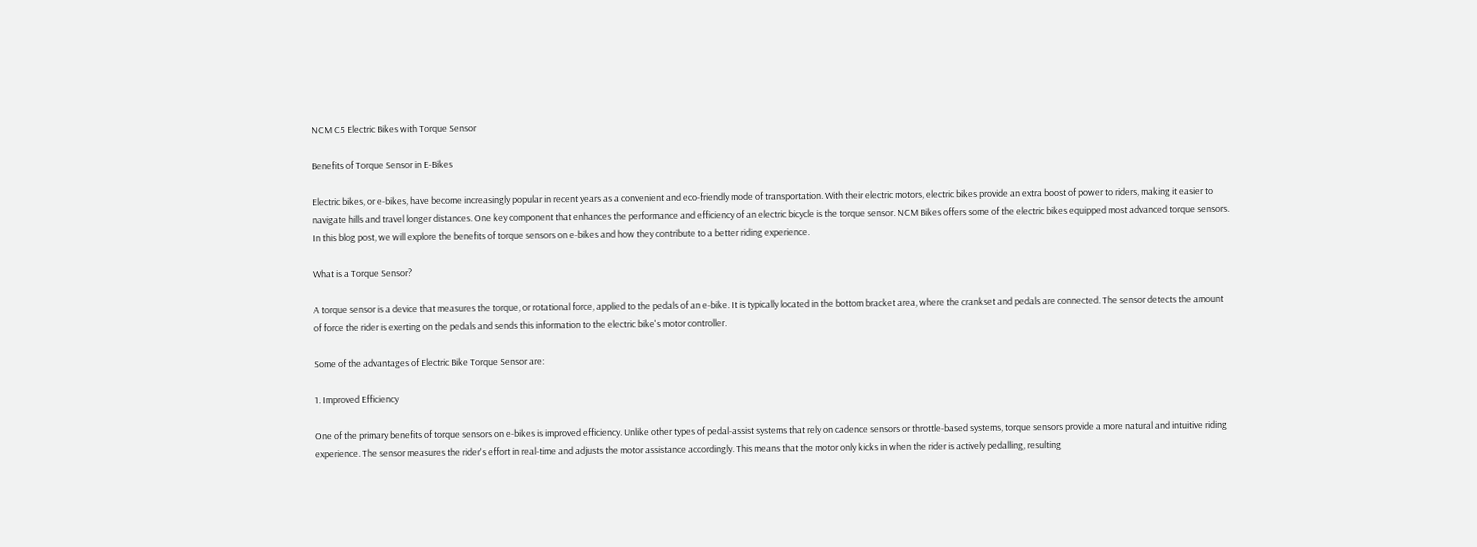NCM C5 Electric Bikes with Torque Sensor

Benefits of Torque Sensor in E-Bikes

Electric bikes, or e-bikes, have become increasingly popular in recent years as a convenient and eco-friendly mode of transportation. With their electric motors, electric bikes provide an extra boost of power to riders, making it easier to navigate hills and travel longer distances. One key component that enhances the performance and efficiency of an electric bicycle is the torque sensor. NCM Bikes offers some of the electric bikes equipped most advanced torque sensors. In this blog post, we will explore the benefits of torque sensors on e-bikes and how they contribute to a better riding experience.

What is a Torque Sensor?

A torque sensor is a device that measures the torque, or rotational force, applied to the pedals of an e-bike. It is typically located in the bottom bracket area, where the crankset and pedals are connected. The sensor detects the amount of force the rider is exerting on the pedals and sends this information to the electric bike's motor controller.

Some of the advantages of Electric Bike Torque Sensor are:

1. Improved Efficiency

One of the primary benefits of torque sensors on e-bikes is improved efficiency. Unlike other types of pedal-assist systems that rely on cadence sensors or throttle-based systems, torque sensors provide a more natural and intuitive riding experience. The sensor measures the rider's effort in real-time and adjusts the motor assistance accordingly. This means that the motor only kicks in when the rider is actively pedalling, resulting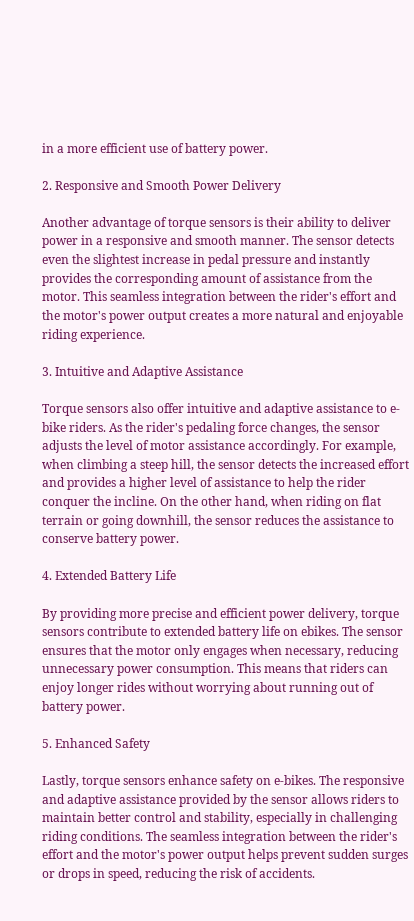in a more efficient use of battery power.

2. Responsive and Smooth Power Delivery

Another advantage of torque sensors is their ability to deliver power in a responsive and smooth manner. The sensor detects even the slightest increase in pedal pressure and instantly provides the corresponding amount of assistance from the motor. This seamless integration between the rider's effort and the motor's power output creates a more natural and enjoyable riding experience.

3. Intuitive and Adaptive Assistance

Torque sensors also offer intuitive and adaptive assistance to e-bike riders. As the rider's pedaling force changes, the sensor adjusts the level of motor assistance accordingly. For example, when climbing a steep hill, the sensor detects the increased effort and provides a higher level of assistance to help the rider conquer the incline. On the other hand, when riding on flat terrain or going downhill, the sensor reduces the assistance to conserve battery power.

4. Extended Battery Life

By providing more precise and efficient power delivery, torque sensors contribute to extended battery life on ebikes. The sensor ensures that the motor only engages when necessary, reducing unnecessary power consumption. This means that riders can enjoy longer rides without worrying about running out of battery power.

5. Enhanced Safety

Lastly, torque sensors enhance safety on e-bikes. The responsive and adaptive assistance provided by the sensor allows riders to maintain better control and stability, especially in challenging riding conditions. The seamless integration between the rider's effort and the motor's power output helps prevent sudden surges or drops in speed, reducing the risk of accidents.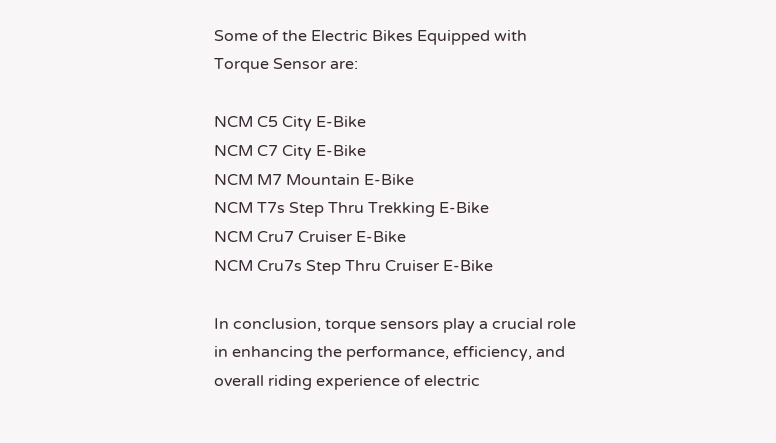Some of the Electric Bikes Equipped with Torque Sensor are:

NCM C5 City E-Bike
NCM C7 City E-Bike
NCM M7 Mountain E-Bike
NCM T7s Step Thru Trekking E-Bike
NCM Cru7 Cruiser E-Bike
NCM Cru7s Step Thru Cruiser E-Bike

In conclusion, torque sensors play a crucial role in enhancing the performance, efficiency, and overall riding experience of electric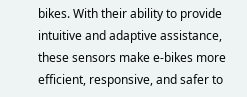bikes. With their ability to provide intuitive and adaptive assistance, these sensors make e-bikes more efficient, responsive, and safer to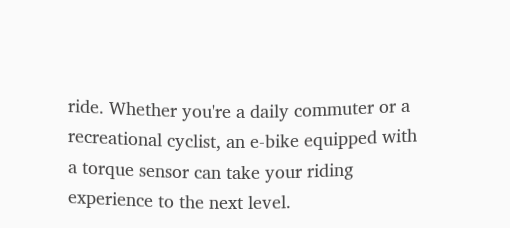ride. Whether you're a daily commuter or a recreational cyclist, an e-bike equipped with a torque sensor can take your riding experience to the next level.